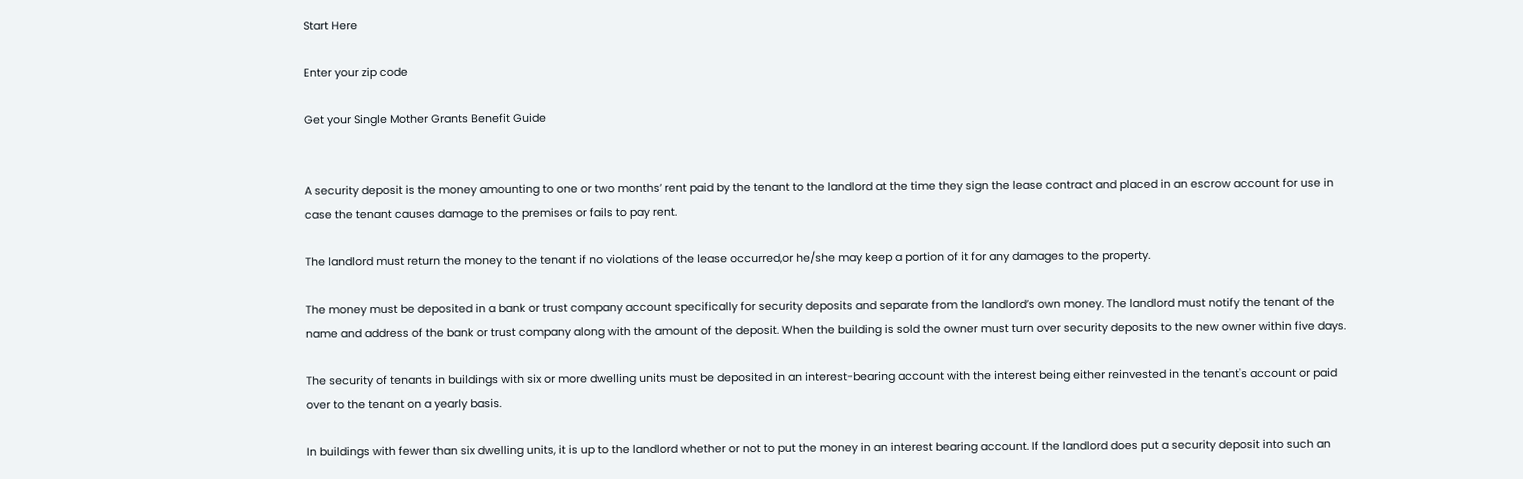Start Here

Enter your zip code

Get your Single Mother Grants Benefit Guide


A security deposit is the money amounting to one or two months’ rent paid by the tenant to the landlord at the time they sign the lease contract and placed in an escrow account for use in case the tenant causes damage to the premises or fails to pay rent.

The landlord must return the money to the tenant if no violations of the lease occurred,or he/she may keep a portion of it for any damages to the property.

The money must be deposited in a bank or trust company account specifically for security deposits and separate from the landlord’s own money. The landlord must notify the tenant of the name and address of the bank or trust company along with the amount of the deposit. When the building is sold the owner must turn over security deposits to the new owner within five days.

The security of tenants in buildings with six or more dwelling units must be deposited in an interest-bearing account with the interest being either reinvested in the tenant's account or paid over to the tenant on a yearly basis.

In buildings with fewer than six dwelling units, it is up to the landlord whether or not to put the money in an interest bearing account. If the landlord does put a security deposit into such an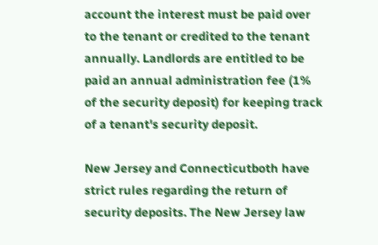account the interest must be paid over to the tenant or credited to the tenant annually. Landlords are entitled to be paid an annual administration fee (1% of the security deposit) for keeping track of a tenant's security deposit.

New Jersey and Connecticutboth have strict rules regarding the return of security deposits. The New Jersey law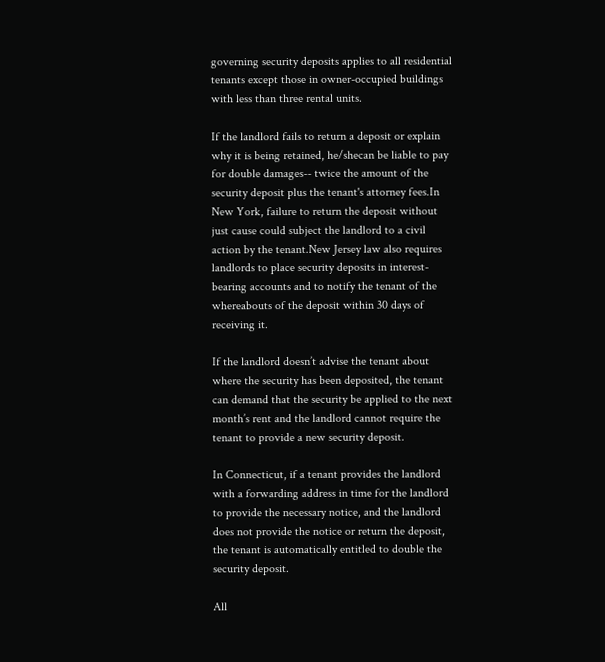governing security deposits applies to all residential tenants except those in owner-occupied buildings with less than three rental units.

If the landlord fails to return a deposit or explain why it is being retained, he/shecan be liable to pay for double damages-- twice the amount of the security deposit plus the tenant's attorney fees.In New York, failure to return the deposit without just cause could subject the landlord to a civil action by the tenant.New Jersey law also requires landlords to place security deposits in interest-bearing accounts and to notify the tenant of the whereabouts of the deposit within 30 days of receiving it.

If the landlord doesn’t advise the tenant about where the security has been deposited, the tenant can demand that the security be applied to the next month’s rent and the landlord cannot require the tenant to provide a new security deposit.

In Connecticut, if a tenant provides the landlord with a forwarding address in time for the landlord to provide the necessary notice, and the landlord does not provide the notice or return the deposit, the tenant is automatically entitled to double the security deposit.

All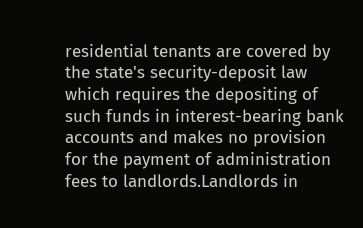residential tenants are covered by the state's security-deposit law which requires the depositing of such funds in interest-bearing bank accounts and makes no provision for the payment of administration fees to landlords.Landlords in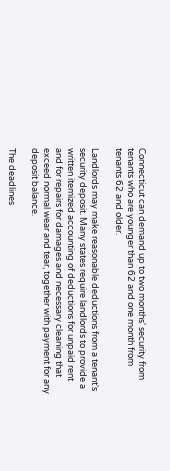Connecticut can demand up to two months' security from tenants who are younger than 62 and one month from tenants 62 and older.

Landlords may make reasonable deductions from a tenant's security deposit. Many states require landlords to provide a written itemized accounting of deductions for unpaid rent and for repairs for damages and necessary cleaning that exceed normal wear and tear, together with payment for any deposit balance.

The deadlines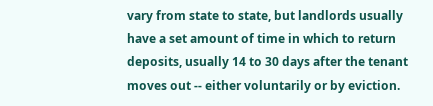vary from state to state, but landlords usually have a set amount of time in which to return deposits, usually 14 to 30 days after the tenant moves out -- either voluntarily or by eviction.